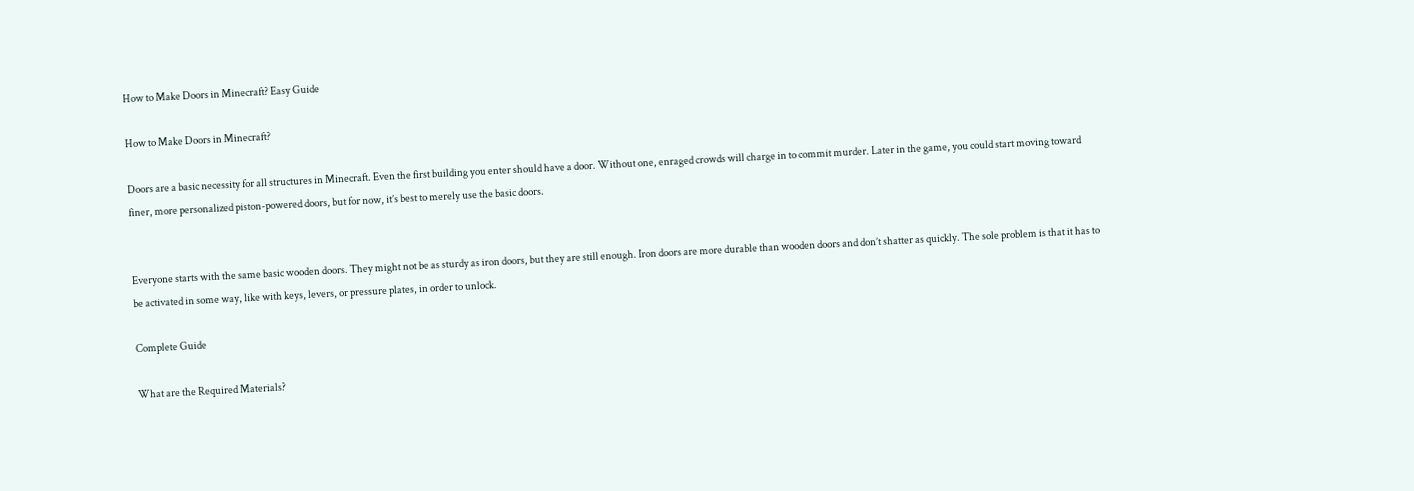How to Make Doors in Minecraft? Easy Guide

How to Make Doors in Minecraft?

Doors are a basic necessity for all structures in Minecraft. Even the first building you enter should have a door. Without one, enraged crowds will charge in to commit murder. Later in the game, you could start moving toward finer, more personalized piston-powered doors, but for now, it’s best to merely use the basic doors.


Everyone starts with the same basic wooden doors. They might not be as sturdy as iron doors, but they are still enough. Iron doors are more durable than wooden doors and don’t shatter as quickly. The sole problem is that it has to be activated in some way, like with keys, levers, or pressure plates, in order to unlock.

Complete Guide

What are the Required Materials?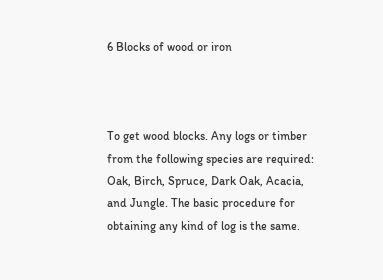6 Blocks of wood or iron



To get wood blocks. Any logs or timber from the following species are required: Oak, Birch, Spruce, Dark Oak, Acacia, and Jungle. The basic procedure for obtaining any kind of log is the same.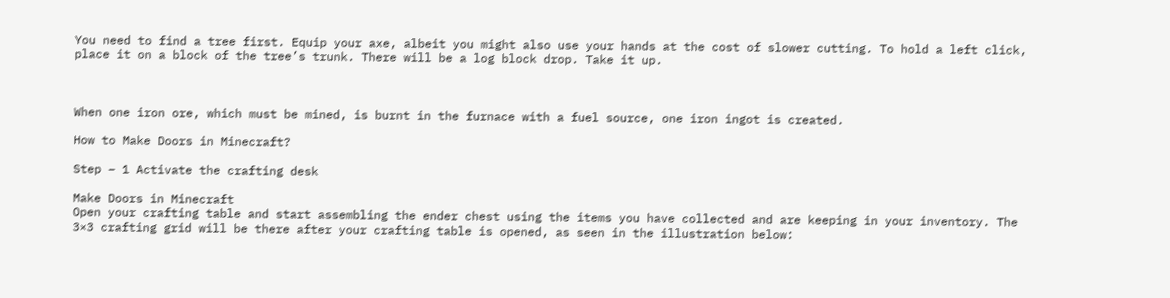You need to find a tree first. Equip your axe, albeit you might also use your hands at the cost of slower cutting. To hold a left click, place it on a block of the tree’s trunk. There will be a log block drop. Take it up.



When one iron ore, which must be mined, is burnt in the furnace with a fuel source, one iron ingot is created.

How to Make Doors in Minecraft?

Step – 1 Activate the crafting desk

Make Doors in Minecraft
Open your crafting table and start assembling the ender chest using the items you have collected and are keeping in your inventory. The 3×3 crafting grid will be there after your crafting table is opened, as seen in the illustration below: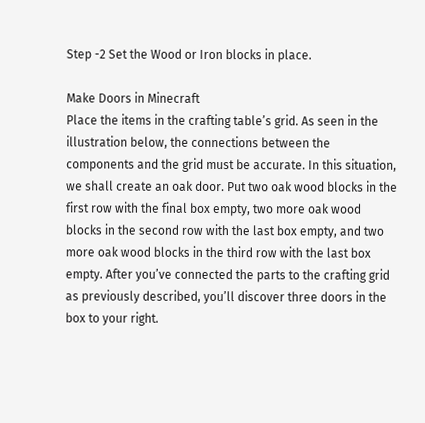Step -2 Set the Wood or Iron blocks in place.

Make Doors in Minecraft
Place the items in the crafting table’s grid. As seen in the illustration below, the connections between the components and the grid must be accurate. In this situation, we shall create an oak door. Put two oak wood blocks in the first row with the final box empty, two more oak wood blocks in the second row with the last box empty, and two more oak wood blocks in the third row with the last box empty. After you’ve connected the parts to the crafting grid as previously described, you’ll discover three doors in the box to your right.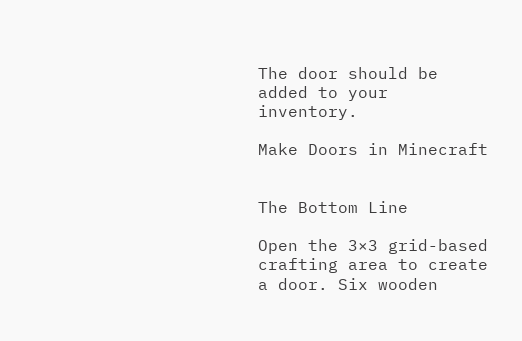The door should be added to your inventory.

Make Doors in Minecraft


The Bottom Line

Open the 3×3 grid-based crafting area to create a door. Six wooden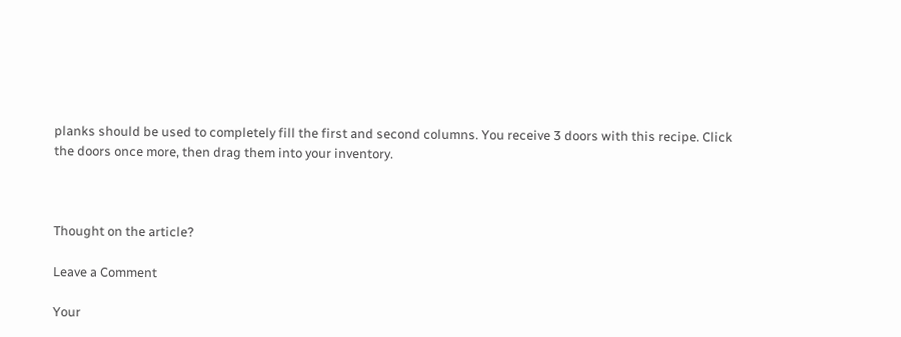planks should be used to completely fill the first and second columns. You receive 3 doors with this recipe. Click the doors once more, then drag them into your inventory.



Thought on the article?

Leave a Comment

Your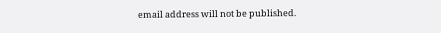email address will not be published.